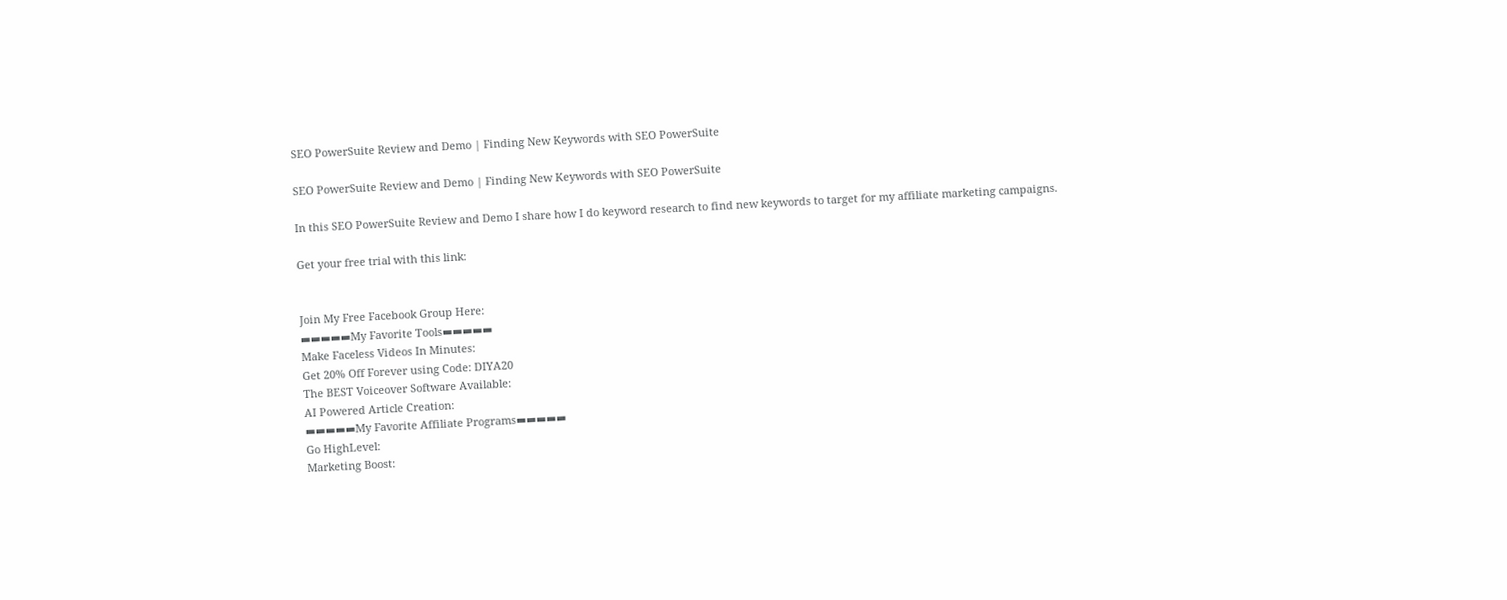SEO PowerSuite Review and Demo | Finding New Keywords with SEO PowerSuite

SEO PowerSuite Review and Demo | Finding New Keywords with SEO PowerSuite

In this SEO PowerSuite Review and Demo I share how I do keyword research to find new keywords to target for my affiliate marketing campaigns.

Get your free trial with this link:


Join My Free Facebook Group Here:
▬▬▬▬▬My Favorite Tools▬▬▬▬▬
Make Faceless Videos In Minutes:
Get 20% Off Forever using Code: DIYA20
The BEST Voiceover Software Available:
AI Powered Article Creation:
▬▬▬▬▬My Favorite Affiliate Programs▬▬▬▬▬
Go HighLevel:
Marketing Boost: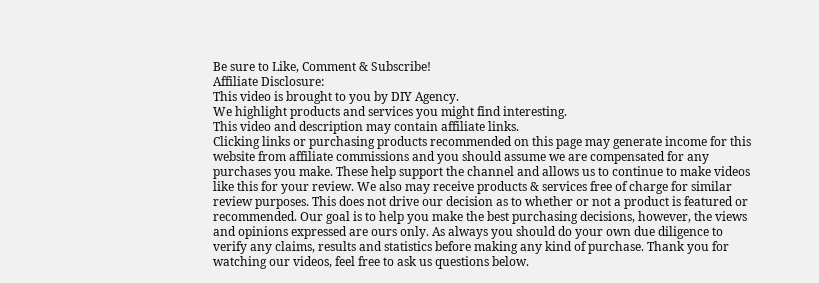Be sure to Like, Comment & Subscribe!
Affiliate Disclosure:
This video is brought to you by DIY Agency.
We highlight products and services you might find interesting.
This video and description may contain affiliate links.
Clicking links or purchasing products recommended on this page may generate income for this website from affiliate commissions and you should assume we are compensated for any purchases you make. These help support the channel and allows us to continue to make videos like this for your review. We also may receive products & services free of charge for similar review purposes. This does not drive our decision as to whether or not a product is featured or recommended. Our goal is to help you make the best purchasing decisions, however, the views and opinions expressed are ours only. As always you should do your own due diligence to verify any claims, results and statistics before making any kind of purchase. Thank you for watching our videos, feel free to ask us questions below.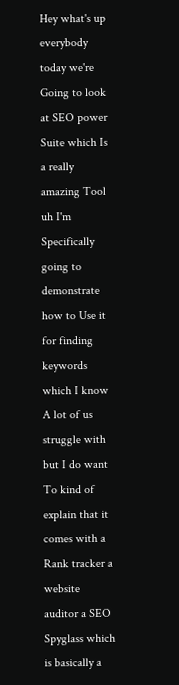Hey what's up everybody today we're Going to look at SEO power Suite which Is a really amazing Tool uh I'm Specifically going to demonstrate how to Use it for finding keywords which I know A lot of us struggle with but I do want To kind of explain that it comes with a Rank tracker a website auditor a SEO Spyglass which is basically a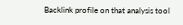Backlink profile on that analysis tool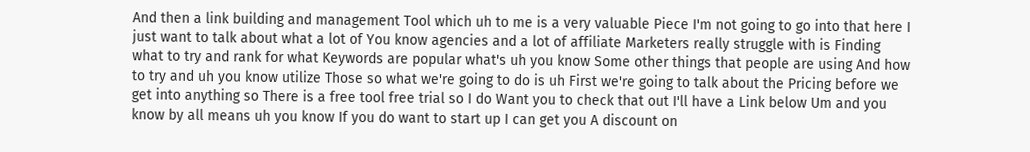And then a link building and management Tool which uh to me is a very valuable Piece I'm not going to go into that here I just want to talk about what a lot of You know agencies and a lot of affiliate Marketers really struggle with is Finding what to try and rank for what Keywords are popular what's uh you know Some other things that people are using And how to try and uh you know utilize Those so what we're going to do is uh First we're going to talk about the Pricing before we get into anything so There is a free tool free trial so I do Want you to check that out I'll have a Link below Um and you know by all means uh you know If you do want to start up I can get you A discount on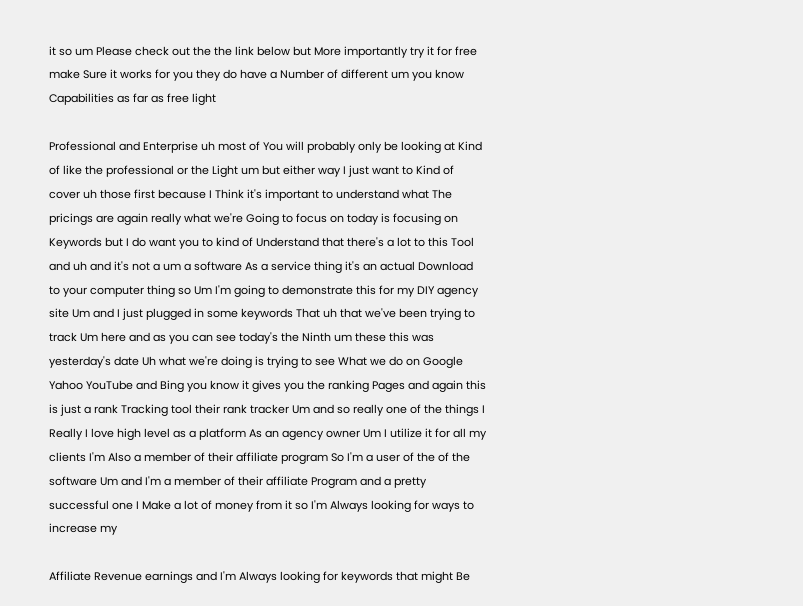it so um Please check out the the link below but More importantly try it for free make Sure it works for you they do have a Number of different um you know Capabilities as far as free light

Professional and Enterprise uh most of You will probably only be looking at Kind of like the professional or the Light um but either way I just want to Kind of cover uh those first because I Think it's important to understand what The pricings are again really what we're Going to focus on today is focusing on Keywords but I do want you to kind of Understand that there's a lot to this Tool and uh and it's not a um a software As a service thing it's an actual Download to your computer thing so Um I'm going to demonstrate this for my DIY agency site Um and I just plugged in some keywords That uh that we've been trying to track Um here and as you can see today's the Ninth um these this was yesterday's date Uh what we're doing is trying to see What we do on Google Yahoo YouTube and Bing you know it gives you the ranking Pages and again this is just a rank Tracking tool their rank tracker Um and so really one of the things I Really I love high level as a platform As an agency owner Um I utilize it for all my clients I'm Also a member of their affiliate program So I'm a user of the of the software Um and I'm a member of their affiliate Program and a pretty successful one I Make a lot of money from it so I'm Always looking for ways to increase my

Affiliate Revenue earnings and I'm Always looking for keywords that might Be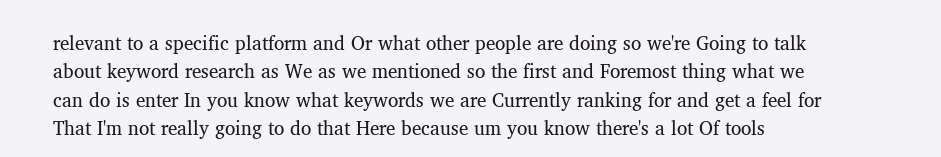relevant to a specific platform and Or what other people are doing so we're Going to talk about keyword research as We as we mentioned so the first and Foremost thing what we can do is enter In you know what keywords we are Currently ranking for and get a feel for That I'm not really going to do that Here because um you know there's a lot Of tools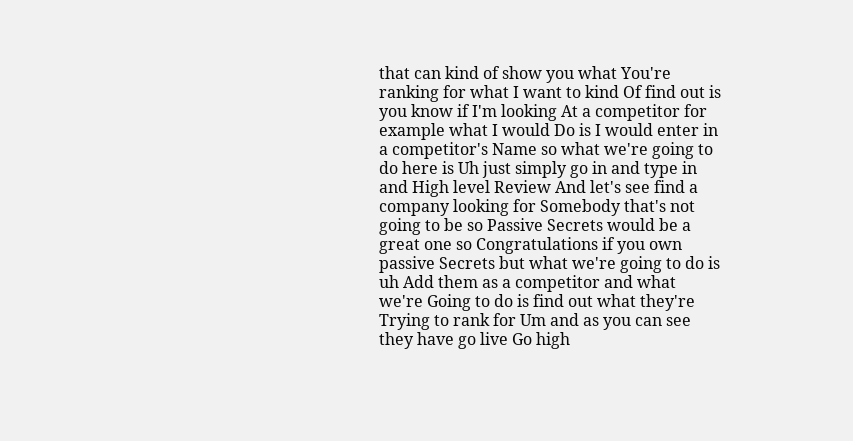that can kind of show you what You're ranking for what I want to kind Of find out is you know if I'm looking At a competitor for example what I would Do is I would enter in a competitor's Name so what we're going to do here is Uh just simply go in and type in and High level Review And let's see find a company looking for Somebody that's not going to be so Passive Secrets would be a great one so Congratulations if you own passive Secrets but what we're going to do is uh Add them as a competitor and what we're Going to do is find out what they're Trying to rank for Um and as you can see they have go live Go high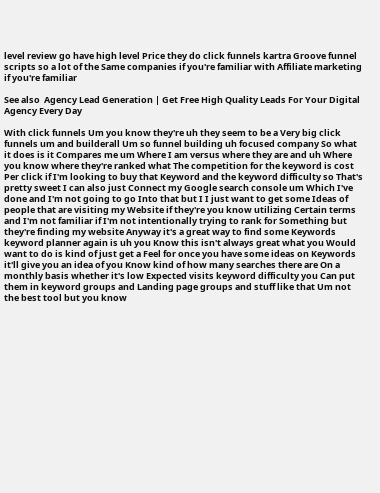level review go have high level Price they do click funnels kartra Groove funnel scripts so a lot of the Same companies if you're familiar with Affiliate marketing if you're familiar

See also  Agency Lead Generation | Get Free High Quality Leads For Your Digital Agency Every Day

With click funnels Um you know they're uh they seem to be a Very big click funnels um and builderall Um so funnel building uh focused company So what it does is it Compares me um Where I am versus where they are and uh Where you know where they're ranked what The competition for the keyword is cost Per click if I'm looking to buy that Keyword and the keyword difficulty so That's pretty sweet I can also just Connect my Google search console um Which I've done and I'm not going to go Into that but I I just want to get some Ideas of people that are visiting my Website if they're you know utilizing Certain terms and I'm not familiar if I'm not intentionally trying to rank for Something but they're finding my website Anyway it's a great way to find some Keywords keyword planner again is uh you Know this isn't always great what you Would want to do is kind of just get a Feel for once you have some ideas on Keywords it'll give you an idea of you Know kind of how many searches there are On a monthly basis whether it's low Expected visits keyword difficulty you Can put them in keyword groups and Landing page groups and stuff like that Um not the best tool but you know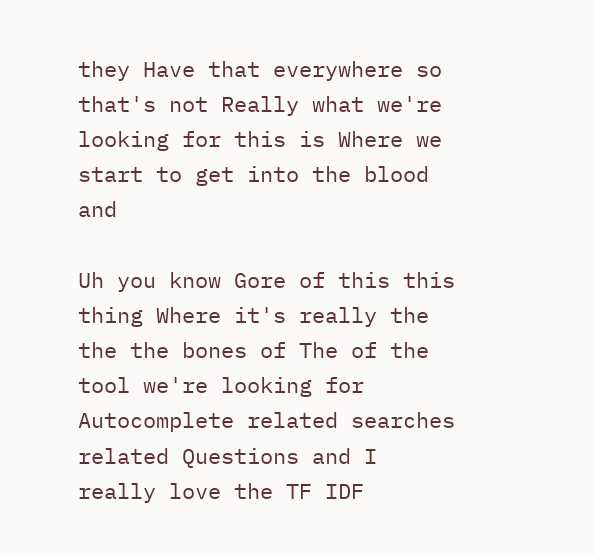they Have that everywhere so that's not Really what we're looking for this is Where we start to get into the blood and

Uh you know Gore of this this thing Where it's really the the the bones of The of the tool we're looking for Autocomplete related searches related Questions and I really love the TF IDF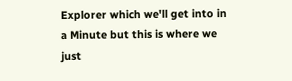Explorer which we'll get into in a Minute but this is where we just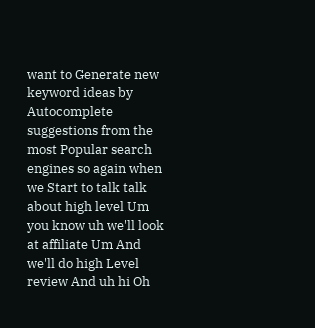want to Generate new keyword ideas by Autocomplete suggestions from the most Popular search engines so again when we Start to talk talk about high level Um you know uh we'll look at affiliate Um And we'll do high Level review And uh hi Oh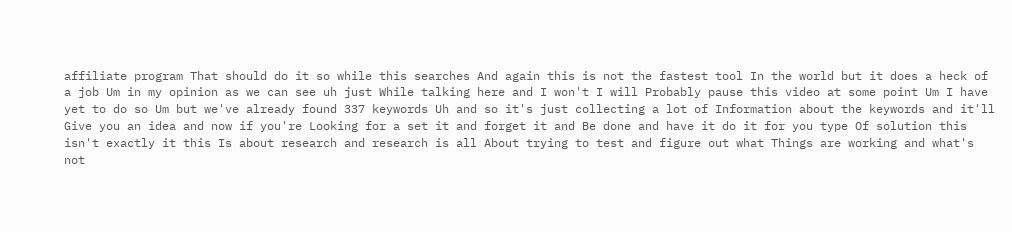affiliate program That should do it so while this searches And again this is not the fastest tool In the world but it does a heck of a job Um in my opinion as we can see uh just While talking here and I won't I will Probably pause this video at some point Um I have yet to do so Um but we've already found 337 keywords Uh and so it's just collecting a lot of Information about the keywords and it'll Give you an idea and now if you're Looking for a set it and forget it and Be done and have it do it for you type Of solution this isn't exactly it this Is about research and research is all About trying to test and figure out what Things are working and what's not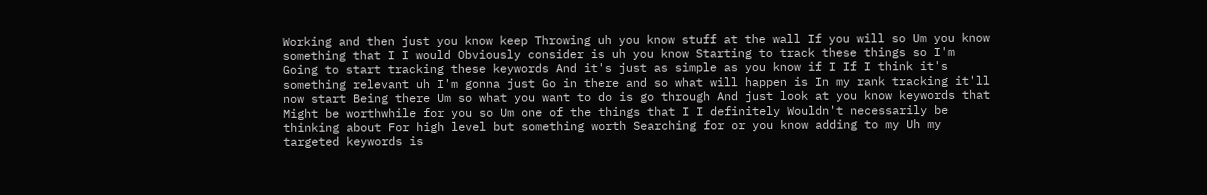Working and then just you know keep Throwing uh you know stuff at the wall If you will so Um you know something that I I would Obviously consider is uh you know Starting to track these things so I'm Going to start tracking these keywords And it's just as simple as you know if I If I think it's something relevant uh I'm gonna just Go in there and so what will happen is In my rank tracking it'll now start Being there Um so what you want to do is go through And just look at you know keywords that Might be worthwhile for you so Um one of the things that I I definitely Wouldn't necessarily be thinking about For high level but something worth Searching for or you know adding to my Uh my targeted keywords is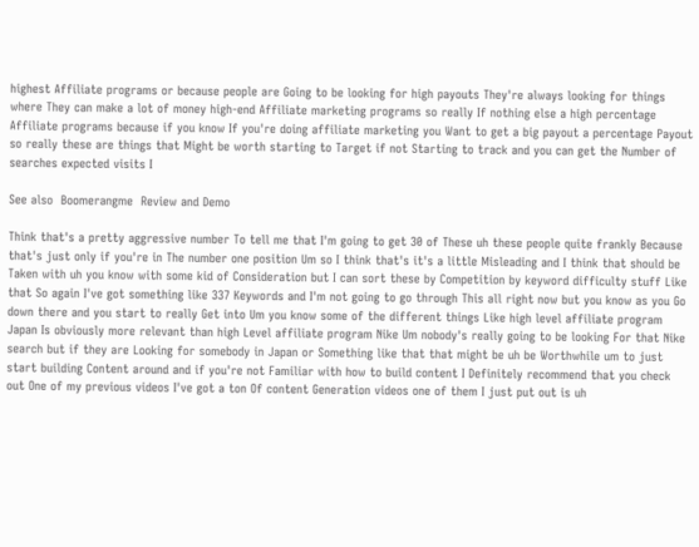highest Affiliate programs or because people are Going to be looking for high payouts They're always looking for things where They can make a lot of money high-end Affiliate marketing programs so really If nothing else a high percentage Affiliate programs because if you know If you're doing affiliate marketing you Want to get a big payout a percentage Payout so really these are things that Might be worth starting to Target if not Starting to track and you can get the Number of searches expected visits I

See also  Boomerangme  Review and Demo

Think that's a pretty aggressive number To tell me that I'm going to get 30 of These uh these people quite frankly Because that's just only if you're in The number one position Um so I think that's it's a little Misleading and I think that should be Taken with uh you know with some kid of Consideration but I can sort these by Competition by keyword difficulty stuff Like that So again I've got something like 337 Keywords and I'm not going to go through This all right now but you know as you Go down there and you start to really Get into Um you know some of the different things Like high level affiliate program Japan Is obviously more relevant than high Level affiliate program Nike Um nobody's really going to be looking For that Nike search but if they are Looking for somebody in Japan or Something like that that might be uh be Worthwhile um to just start building Content around and if you're not Familiar with how to build content I Definitely recommend that you check out One of my previous videos I've got a ton Of content Generation videos one of them I just put out is uh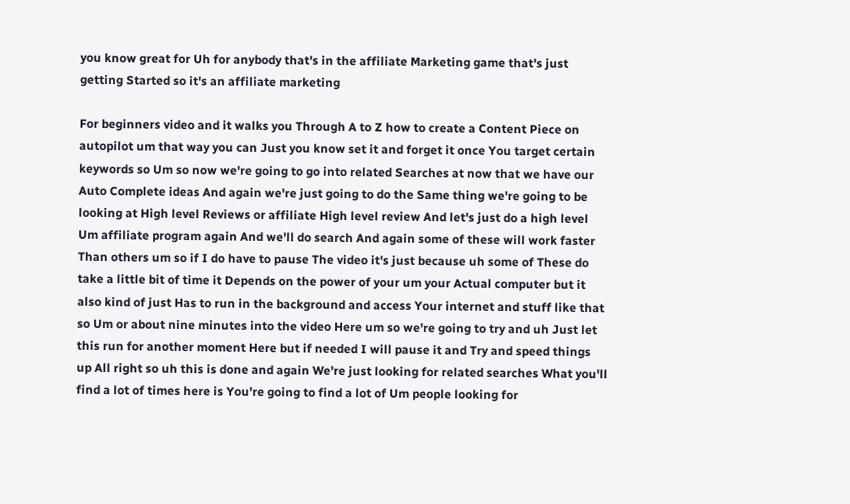you know great for Uh for anybody that's in the affiliate Marketing game that's just getting Started so it's an affiliate marketing

For beginners video and it walks you Through A to Z how to create a Content Piece on autopilot um that way you can Just you know set it and forget it once You target certain keywords so Um so now we're going to go into related Searches at now that we have our Auto Complete ideas And again we're just going to do the Same thing we're going to be looking at High level Reviews or affiliate High level review And let's just do a high level Um affiliate program again And we'll do search And again some of these will work faster Than others um so if I do have to pause The video it's just because uh some of These do take a little bit of time it Depends on the power of your um your Actual computer but it also kind of just Has to run in the background and access Your internet and stuff like that so Um or about nine minutes into the video Here um so we're going to try and uh Just let this run for another moment Here but if needed I will pause it and Try and speed things up All right so uh this is done and again We're just looking for related searches What you'll find a lot of times here is You're going to find a lot of Um people looking for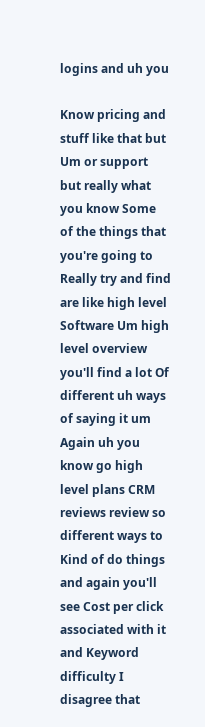logins and uh you

Know pricing and stuff like that but Um or support but really what you know Some of the things that you're going to Really try and find are like high level Software Um high level overview you'll find a lot Of different uh ways of saying it um Again uh you know go high level plans CRM reviews review so different ways to Kind of do things and again you'll see Cost per click associated with it and Keyword difficulty I disagree that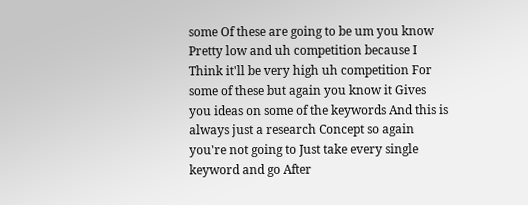some Of these are going to be um you know Pretty low and uh competition because I Think it'll be very high uh competition For some of these but again you know it Gives you ideas on some of the keywords And this is always just a research Concept so again you're not going to Just take every single keyword and go After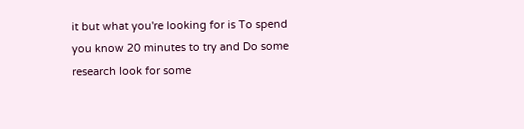it but what you're looking for is To spend you know 20 minutes to try and Do some research look for some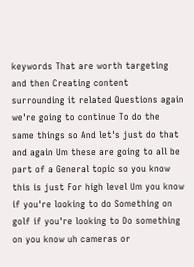keywords That are worth targeting and then Creating content surrounding it related Questions again we're going to continue To do the same things so And let's just do that and again Um these are going to all be part of a General topic so you know this is just For high level Um you know if you're looking to do Something on golf if you're looking to Do something on you know uh cameras or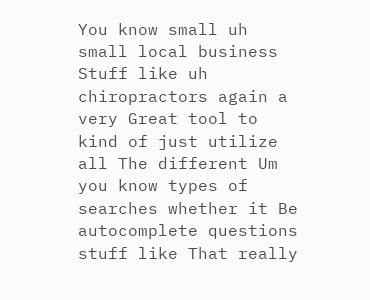You know small uh small local business Stuff like uh chiropractors again a very Great tool to kind of just utilize all The different Um you know types of searches whether it Be autocomplete questions stuff like That really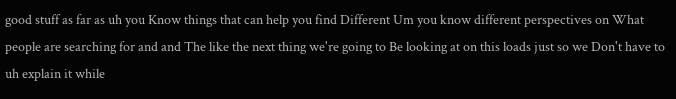good stuff as far as uh you Know things that can help you find Different Um you know different perspectives on What people are searching for and and The like the next thing we're going to Be looking at on this loads just so we Don't have to uh explain it while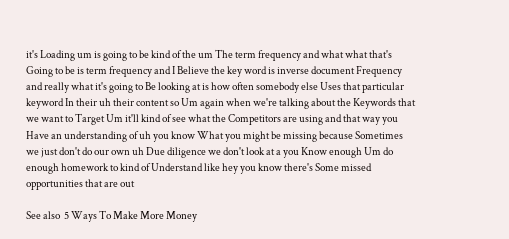it's Loading um is going to be kind of the um The term frequency and what what that's Going to be is term frequency and I Believe the key word is inverse document Frequency and really what it's going to Be looking at is how often somebody else Uses that particular keyword In their uh their content so Um again when we're talking about the Keywords that we want to Target Um it'll kind of see what the Competitors are using and that way you Have an understanding of uh you know What you might be missing because Sometimes we just don't do our own uh Due diligence we don't look at a you Know enough Um do enough homework to kind of Understand like hey you know there's Some missed opportunities that are out

See also  5 Ways To Make More Money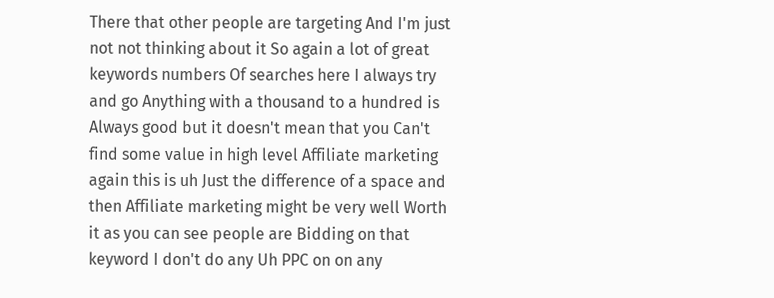There that other people are targeting And I'm just not not thinking about it So again a lot of great keywords numbers Of searches here I always try and go Anything with a thousand to a hundred is Always good but it doesn't mean that you Can't find some value in high level Affiliate marketing again this is uh Just the difference of a space and then Affiliate marketing might be very well Worth it as you can see people are Bidding on that keyword I don't do any Uh PPC on on any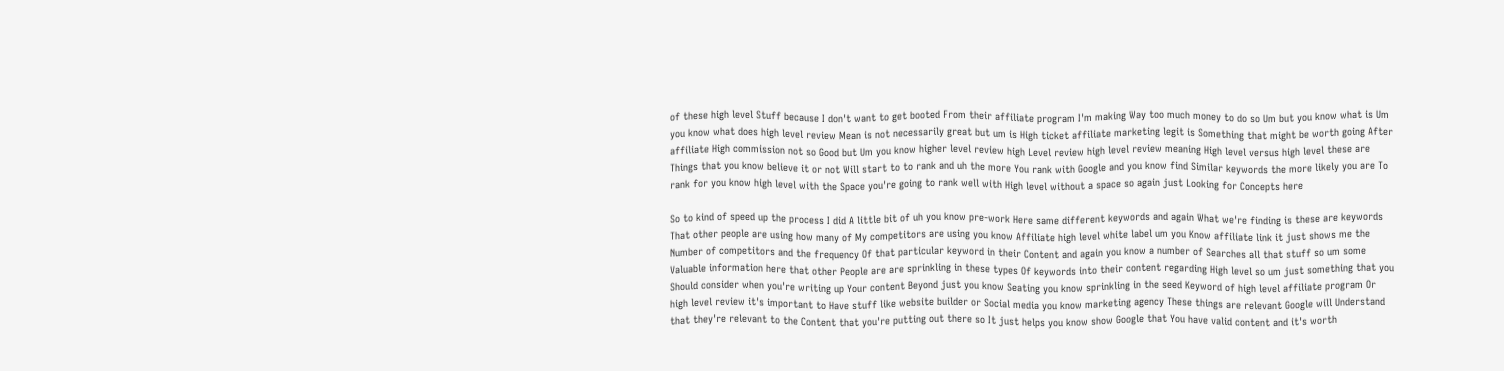of these high level Stuff because I don't want to get booted From their affiliate program I'm making Way too much money to do so Um but you know what is Um you know what does high level review Mean is not necessarily great but um is High ticket affiliate marketing legit is Something that might be worth going After affiliate High commission not so Good but Um you know higher level review high Level review high level review meaning High level versus high level these are Things that you know believe it or not Will start to to rank and uh the more You rank with Google and you know find Similar keywords the more likely you are To rank for you know high level with the Space you're going to rank well with High level without a space so again just Looking for Concepts here

So to kind of speed up the process I did A little bit of uh you know pre-work Here same different keywords and again What we're finding is these are keywords That other people are using how many of My competitors are using you know Affiliate high level white label um you Know affiliate link it just shows me the Number of competitors and the frequency Of that particular keyword in their Content and again you know a number of Searches all that stuff so um some Valuable information here that other People are are sprinkling in these types Of keywords into their content regarding High level so um just something that you Should consider when you're writing up Your content Beyond just you know Seating you know sprinkling in the seed Keyword of high level affiliate program Or high level review it's important to Have stuff like website builder or Social media you know marketing agency These things are relevant Google will Understand that they're relevant to the Content that you're putting out there so It just helps you know show Google that You have valid content and it's worth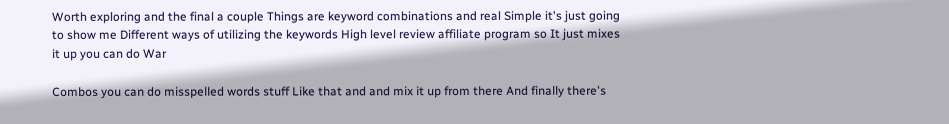Worth exploring and the final a couple Things are keyword combinations and real Simple it's just going to show me Different ways of utilizing the keywords High level review affiliate program so It just mixes it up you can do War

Combos you can do misspelled words stuff Like that and and mix it up from there And finally there's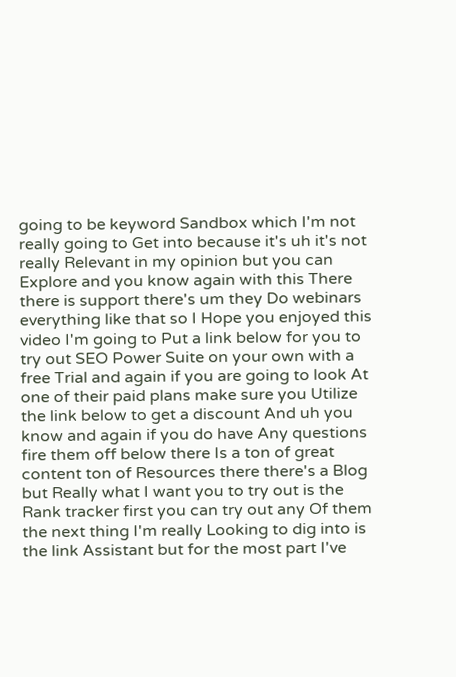going to be keyword Sandbox which I'm not really going to Get into because it's uh it's not really Relevant in my opinion but you can Explore and you know again with this There there is support there's um they Do webinars everything like that so I Hope you enjoyed this video I'm going to Put a link below for you to try out SEO Power Suite on your own with a free Trial and again if you are going to look At one of their paid plans make sure you Utilize the link below to get a discount And uh you know and again if you do have Any questions fire them off below there Is a ton of great content ton of Resources there there's a Blog but Really what I want you to try out is the Rank tracker first you can try out any Of them the next thing I'm really Looking to dig into is the link Assistant but for the most part I've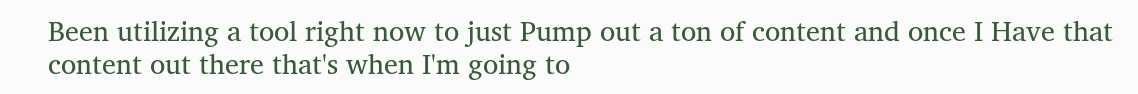Been utilizing a tool right now to just Pump out a ton of content and once I Have that content out there that's when I'm going to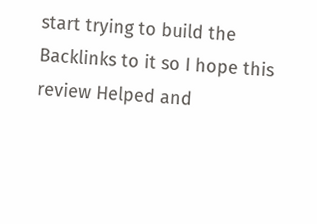start trying to build the Backlinks to it so I hope this review Helped and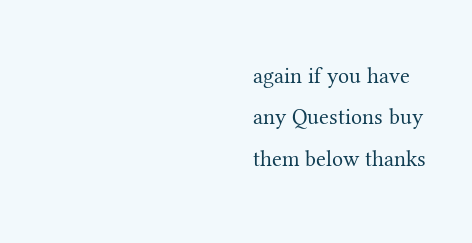again if you have any Questions buy them below thanks